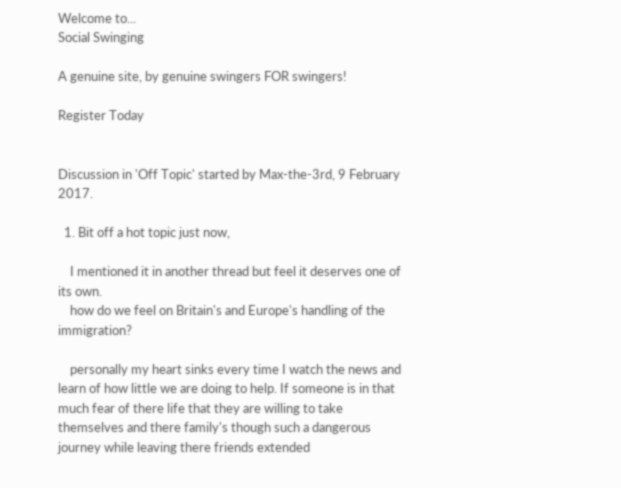Welcome to...
Social Swinging

A genuine site, by genuine swingers FOR swingers!

Register Today


Discussion in 'Off Topic' started by Max-the-3rd, 9 February 2017.

  1. Bit off a hot topic just now,

    I mentioned it in another thread but feel it deserves one of its own.
    how do we feel on Britain's and Europe's handling of the immigration?

    personally my heart sinks every time I watch the news and learn of how little we are doing to help. If someone is in that much fear of there life that they are willing to take themselves and there family's though such a dangerous journey while leaving there friends extended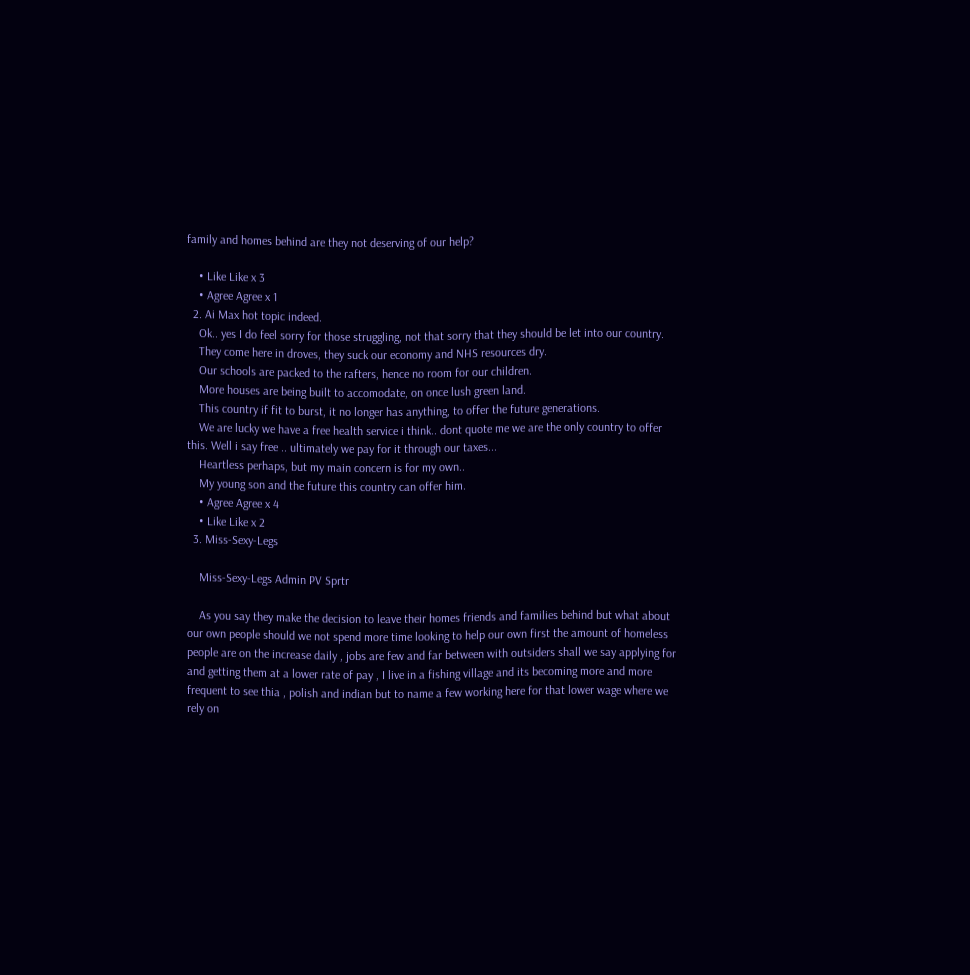family and homes behind are they not deserving of our help?

    • Like Like x 3
    • Agree Agree x 1
  2. Ai Max hot topic indeed.
    Ok.. yes I do feel sorry for those struggling, not that sorry that they should be let into our country.
    They come here in droves, they suck our economy and NHS resources dry.
    Our schools are packed to the rafters, hence no room for our children.
    More houses are being built to accomodate, on once lush green land.
    This country if fit to burst, it no longer has anything, to offer the future generations.
    We are lucky we have a free health service i think.. dont quote me we are the only country to offer this. Well i say free .. ultimately we pay for it through our taxes...
    Heartless perhaps, but my main concern is for my own..
    My young son and the future this country can offer him.
    • Agree Agree x 4
    • Like Like x 2
  3. Miss-Sexy-Legs

    Miss-Sexy-Legs Admin PV Sprtr

    As you say they make the decision to leave their homes friends and families behind but what about our own people should we not spend more time looking to help our own first the amount of homeless people are on the increase daily , jobs are few and far between with outsiders shall we say applying for and getting them at a lower rate of pay , I live in a fishing village and its becoming more and more frequent to see thia , polish and indian but to name a few working here for that lower wage where we rely on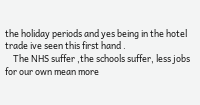the holiday periods and yes being in the hotel trade ive seen this first hand .
    The NHS suffer ,the schools suffer, less jobs for our own mean more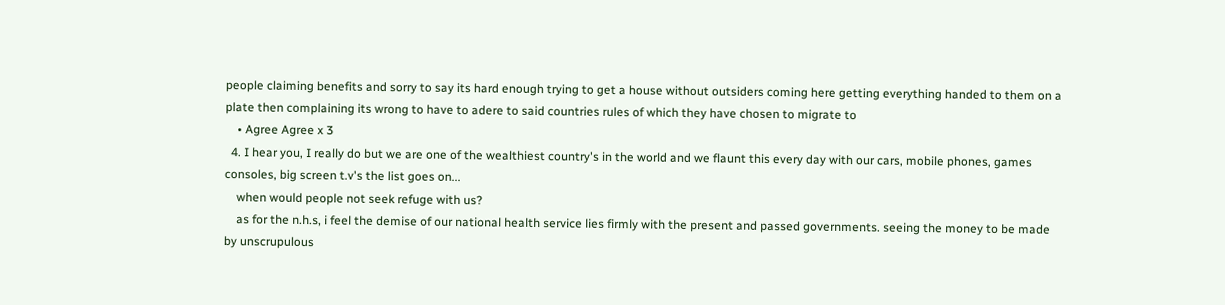people claiming benefits and sorry to say its hard enough trying to get a house without outsiders coming here getting everything handed to them on a plate then complaining its wrong to have to adere to said countries rules of which they have chosen to migrate to
    • Agree Agree x 3
  4. I hear you, I really do but we are one of the wealthiest country's in the world and we flaunt this every day with our cars, mobile phones, games consoles, big screen t.v's the list goes on...
    when would people not seek refuge with us?
    as for the n.h.s, i feel the demise of our national health service lies firmly with the present and passed governments. seeing the money to be made by unscrupulous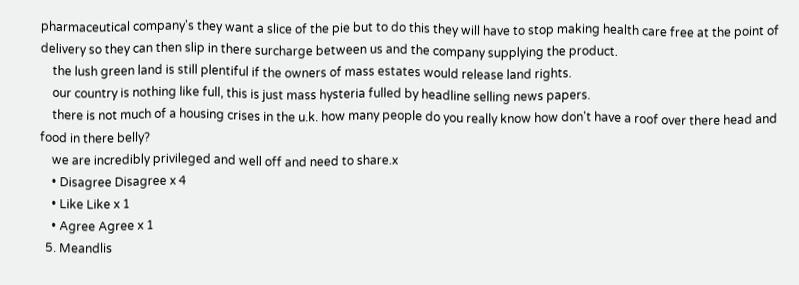pharmaceutical company's they want a slice of the pie but to do this they will have to stop making health care free at the point of delivery so they can then slip in there surcharge between us and the company supplying the product.
    the lush green land is still plentiful if the owners of mass estates would release land rights.
    our country is nothing like full, this is just mass hysteria fulled by headline selling news papers.
    there is not much of a housing crises in the u.k. how many people do you really know how don't have a roof over there head and food in there belly?
    we are incredibly privileged and well off and need to share.x
    • Disagree Disagree x 4
    • Like Like x 1
    • Agree Agree x 1
  5. Meandlis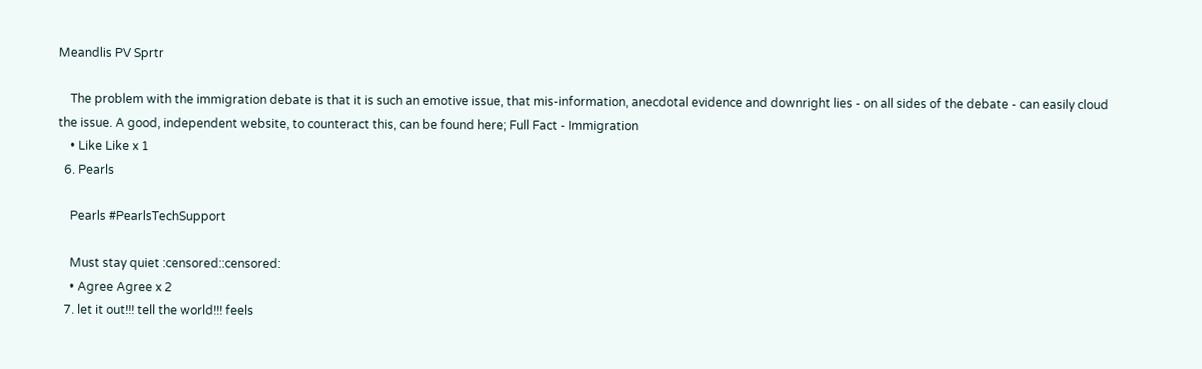Meandlis PV Sprtr

    The problem with the immigration debate is that it is such an emotive issue, that mis-information, anecdotal evidence and downright lies - on all sides of the debate - can easily cloud the issue. A good, independent website, to counteract this, can be found here; Full Fact - Immigration
    • Like Like x 1
  6. Pearls

    Pearls #PearlsTechSupport

    Must stay quiet :censored::censored:
    • Agree Agree x 2
  7. let it out!!! tell the world!!! feels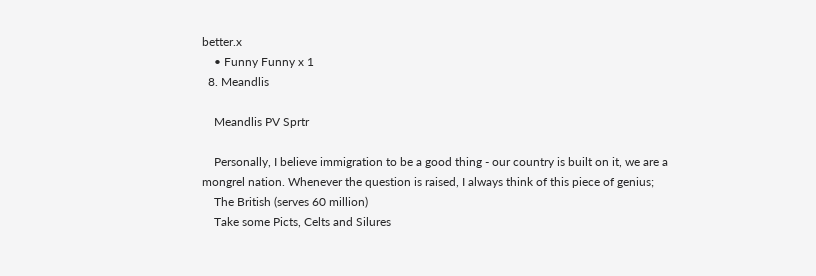better.x
    • Funny Funny x 1
  8. Meandlis

    Meandlis PV Sprtr

    Personally, I believe immigration to be a good thing - our country is built on it, we are a mongrel nation. Whenever the question is raised, I always think of this piece of genius;
    The British (serves 60 million)
    Take some Picts, Celts and Silures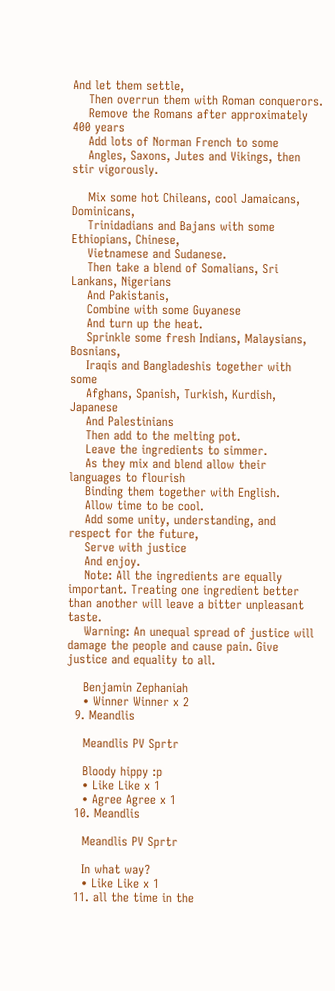And let them settle,
    Then overrun them with Roman conquerors.
    Remove the Romans after approximately 400 years
    Add lots of Norman French to some
    Angles, Saxons, Jutes and Vikings, then stir vigorously.

    Mix some hot Chileans, cool Jamaicans, Dominicans,
    Trinidadians and Bajans with some Ethiopians, Chinese,
    Vietnamese and Sudanese.
    Then take a blend of Somalians, Sri Lankans, Nigerians
    And Pakistanis,
    Combine with some Guyanese
    And turn up the heat.
    Sprinkle some fresh Indians, Malaysians, Bosnians,
    Iraqis and Bangladeshis together with some
    Afghans, Spanish, Turkish, Kurdish, Japanese
    And Palestinians
    Then add to the melting pot.
    Leave the ingredients to simmer.
    As they mix and blend allow their languages to flourish
    Binding them together with English.
    Allow time to be cool.
    Add some unity, understanding, and respect for the future,
    Serve with justice
    And enjoy.
    Note: All the ingredients are equally important. Treating one ingredient better than another will leave a bitter unpleasant taste.
    Warning: An unequal spread of justice will damage the people and cause pain. Give justice and equality to all.

    Benjamin Zephaniah
    • Winner Winner x 2
  9. Meandlis

    Meandlis PV Sprtr

    Bloody hippy :p
    • Like Like x 1
    • Agree Agree x 1
  10. Meandlis

    Meandlis PV Sprtr

    In what way?
    • Like Like x 1
  11. all the time in the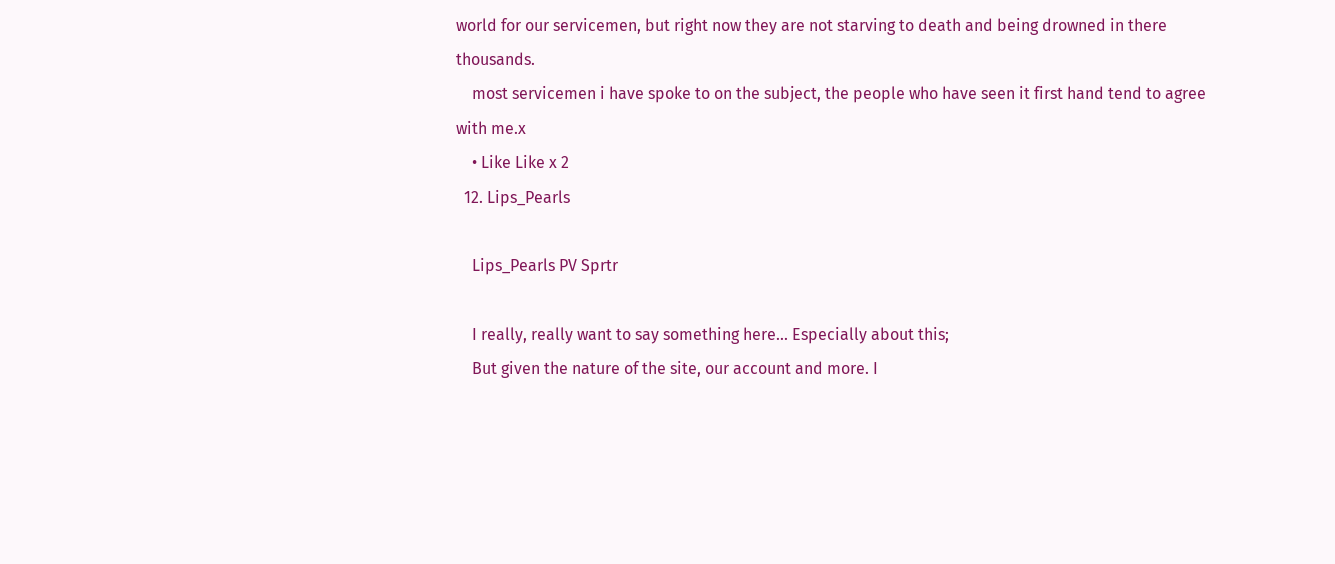world for our servicemen, but right now they are not starving to death and being drowned in there thousands.
    most servicemen i have spoke to on the subject, the people who have seen it first hand tend to agree with me.x
    • Like Like x 2
  12. Lips_Pearls

    Lips_Pearls PV Sprtr

    I really, really want to say something here... Especially about this;
    But given the nature of the site, our account and more. I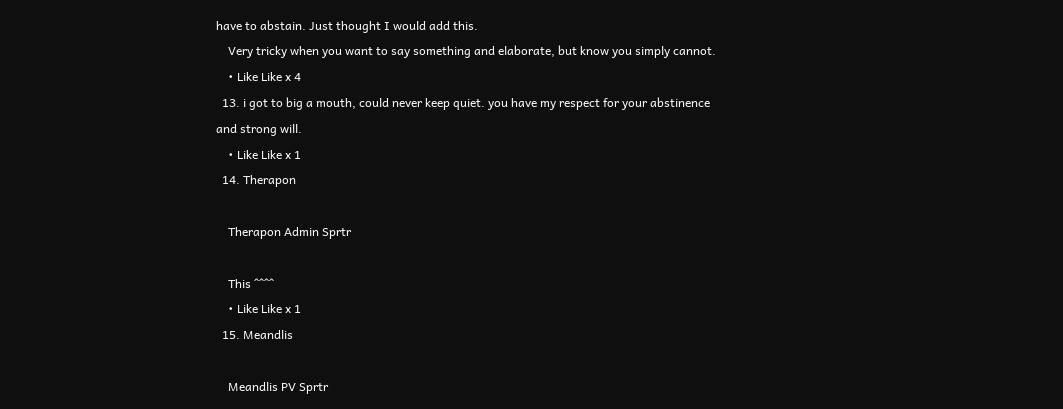have to abstain. Just thought I would add this.
    Very tricky when you want to say something and elaborate, but know you simply cannot.
    • Like Like x 4
  13. i got to big a mouth, could never keep quiet. you have my respect for your abstinence and strong will.
    • Like Like x 1
  14. Therapon

    Therapon Admin Sprtr

    This ^^^^
    • Like Like x 1
  15. Meandlis

    Meandlis PV Sprtr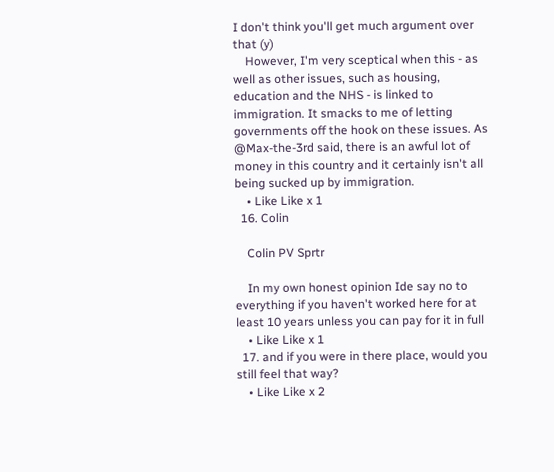I don't think you'll get much argument over that (y)
    However, I'm very sceptical when this - as well as other issues, such as housing, education and the NHS - is linked to immigration. It smacks to me of letting governments off the hook on these issues. As @Max-the-3rd said, there is an awful lot of money in this country and it certainly isn't all being sucked up by immigration.
    • Like Like x 1
  16. Colin

    Colin PV Sprtr

    In my own honest opinion Ide say no to everything if you haven't worked here for at least 10 years unless you can pay for it in full
    • Like Like x 1
  17. and if you were in there place, would you still feel that way?
    • Like Like x 2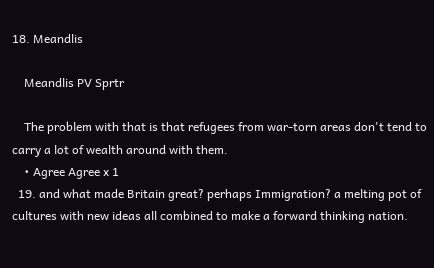18. Meandlis

    Meandlis PV Sprtr

    The problem with that is that refugees from war-torn areas don't tend to carry a lot of wealth around with them.
    • Agree Agree x 1
  19. and what made Britain great? perhaps Immigration? a melting pot of cultures with new ideas all combined to make a forward thinking nation.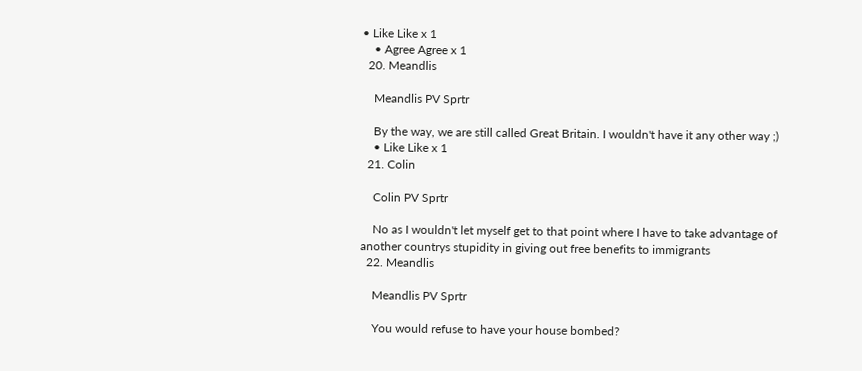• Like Like x 1
    • Agree Agree x 1
  20. Meandlis

    Meandlis PV Sprtr

    By the way, we are still called Great Britain. I wouldn't have it any other way ;)
    • Like Like x 1
  21. Colin

    Colin PV Sprtr

    No as I wouldn't let myself get to that point where I have to take advantage of another countrys stupidity in giving out free benefits to immigrants
  22. Meandlis

    Meandlis PV Sprtr

    You would refuse to have your house bombed?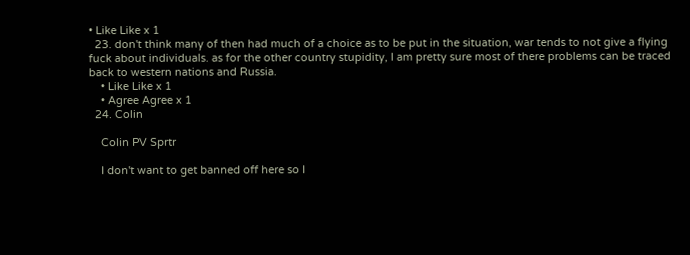• Like Like x 1
  23. don't think many of then had much of a choice as to be put in the situation, war tends to not give a flying fuck about individuals. as for the other country stupidity, I am pretty sure most of there problems can be traced back to western nations and Russia.
    • Like Like x 1
    • Agree Agree x 1
  24. Colin

    Colin PV Sprtr

    I don't want to get banned off here so I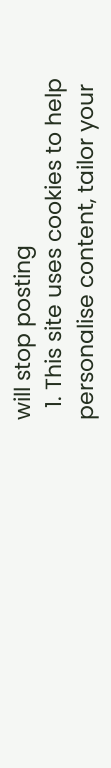will stop posting
  1. This site uses cookies to help personalise content, tailor your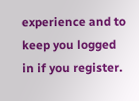experience and to keep you logged in if you register.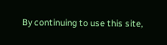By continuing to use this site,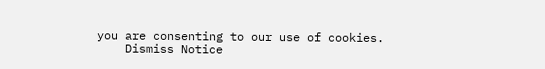you are consenting to our use of cookies.
    Dismiss Notice